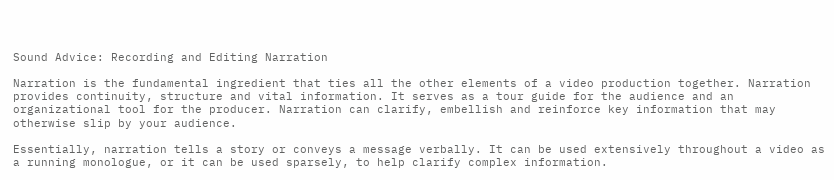Sound Advice: Recording and Editing Narration

Narration is the fundamental ingredient that ties all the other elements of a video production together. Narration provides continuity, structure and vital information. It serves as a tour guide for the audience and an organizational tool for the producer. Narration can clarify, embellish and reinforce key information that may otherwise slip by your audience.

Essentially, narration tells a story or conveys a message verbally. It can be used extensively throughout a video as a running monologue, or it can be used sparsely, to help clarify complex information.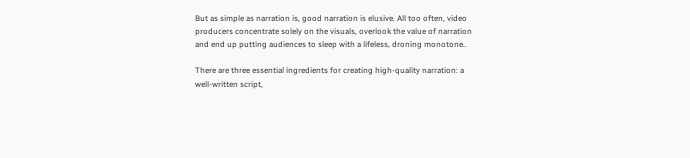But as simple as narration is, good narration is elusive. All too often, video producers concentrate solely on the visuals, overlook the value of narration and end up putting audiences to sleep with a lifeless, droning monotone..

There are three essential ingredients for creating high-quality narration: a well-written script,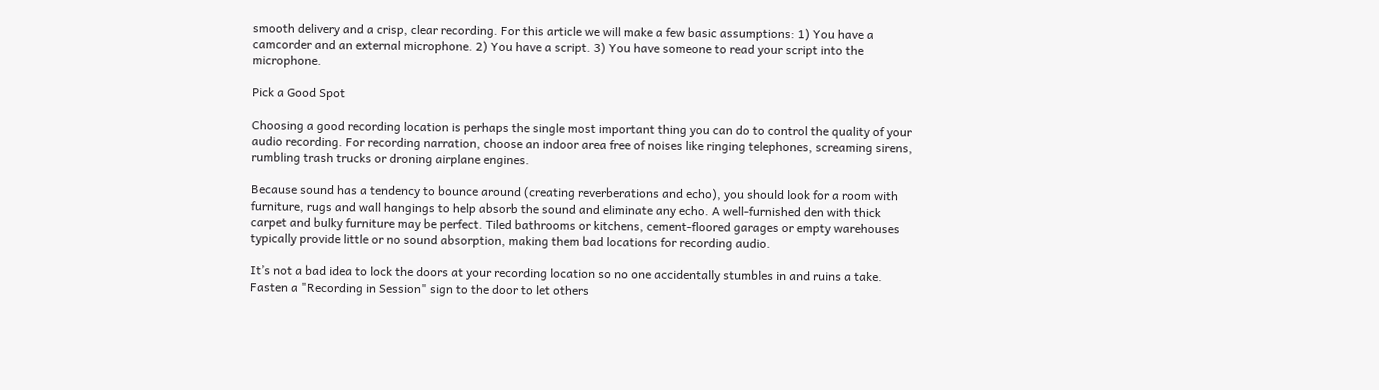smooth delivery and a crisp, clear recording. For this article we will make a few basic assumptions: 1) You have a camcorder and an external microphone. 2) You have a script. 3) You have someone to read your script into the microphone.

Pick a Good Spot

Choosing a good recording location is perhaps the single most important thing you can do to control the quality of your audio recording. For recording narration, choose an indoor area free of noises like ringing telephones, screaming sirens, rumbling trash trucks or droning airplane engines.

Because sound has a tendency to bounce around (creating reverberations and echo), you should look for a room with furniture, rugs and wall hangings to help absorb the sound and eliminate any echo. A well-furnished den with thick carpet and bulky furniture may be perfect. Tiled bathrooms or kitchens, cement-floored garages or empty warehouses typically provide little or no sound absorption, making them bad locations for recording audio.

It’s not a bad idea to lock the doors at your recording location so no one accidentally stumbles in and ruins a take. Fasten a "Recording in Session" sign to the door to let others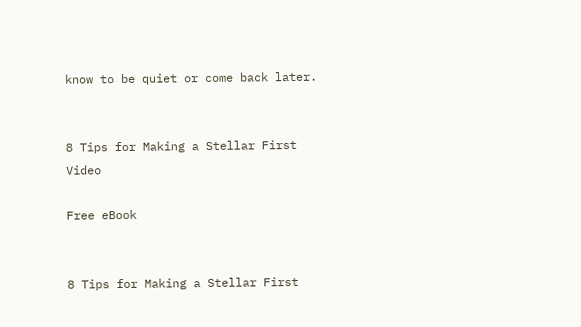know to be quiet or come back later.


8 Tips for Making a Stellar First Video

Free eBook


8 Tips for Making a Stellar First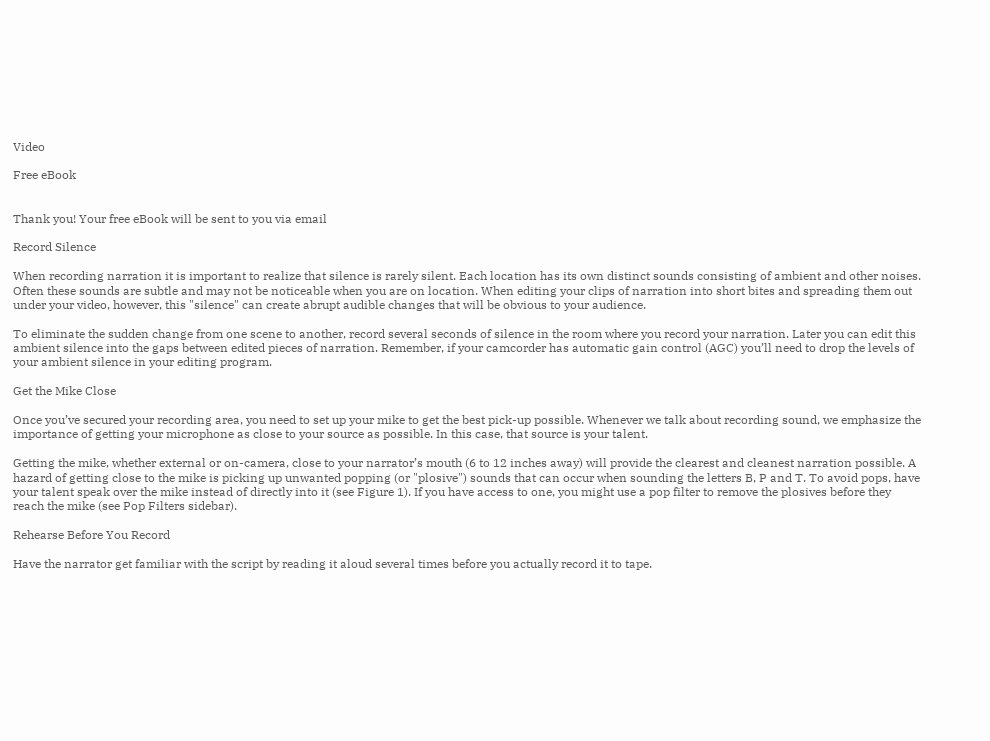Video

Free eBook


Thank you! Your free eBook will be sent to you via email

Record Silence

When recording narration it is important to realize that silence is rarely silent. Each location has its own distinct sounds consisting of ambient and other noises. Often these sounds are subtle and may not be noticeable when you are on location. When editing your clips of narration into short bites and spreading them out under your video, however, this "silence" can create abrupt audible changes that will be obvious to your audience.

To eliminate the sudden change from one scene to another, record several seconds of silence in the room where you record your narration. Later you can edit this ambient silence into the gaps between edited pieces of narration. Remember, if your camcorder has automatic gain control (AGC) you’ll need to drop the levels of your ambient silence in your editing program.

Get the Mike Close

Once you’ve secured your recording area, you need to set up your mike to get the best pick-up possible. Whenever we talk about recording sound, we emphasize the importance of getting your microphone as close to your source as possible. In this case, that source is your talent.

Getting the mike, whether external or on-camera, close to your narrator’s mouth (6 to 12 inches away) will provide the clearest and cleanest narration possible. A hazard of getting close to the mike is picking up unwanted popping (or "plosive") sounds that can occur when sounding the letters B, P and T. To avoid pops, have your talent speak over the mike instead of directly into it (see Figure 1). If you have access to one, you might use a pop filter to remove the plosives before they reach the mike (see Pop Filters sidebar).

Rehearse Before You Record

Have the narrator get familiar with the script by reading it aloud several times before you actually record it to tape.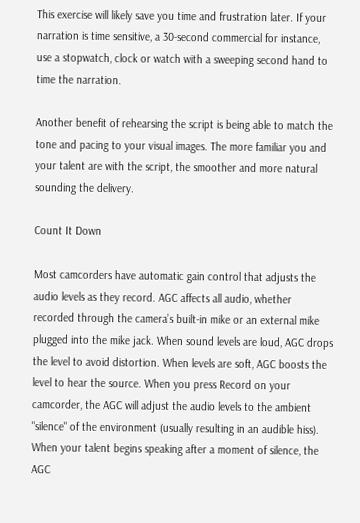This exercise will likely save you time and frustration later. If your narration is time sensitive, a 30-second commercial for instance, use a stopwatch, clock or watch with a sweeping second hand to time the narration.

Another benefit of rehearsing the script is being able to match the tone and pacing to your visual images. The more familiar you and your talent are with the script, the smoother and more natural sounding the delivery.

Count It Down

Most camcorders have automatic gain control that adjusts the audio levels as they record. AGC affects all audio, whether recorded through the camera’s built-in mike or an external mike plugged into the mike jack. When sound levels are loud, AGC drops the level to avoid distortion. When levels are soft, AGC boosts the level to hear the source. When you press Record on your camcorder, the AGC will adjust the audio levels to the ambient "silence" of the environment (usually resulting in an audible hiss). When your talent begins speaking after a moment of silence, the AGC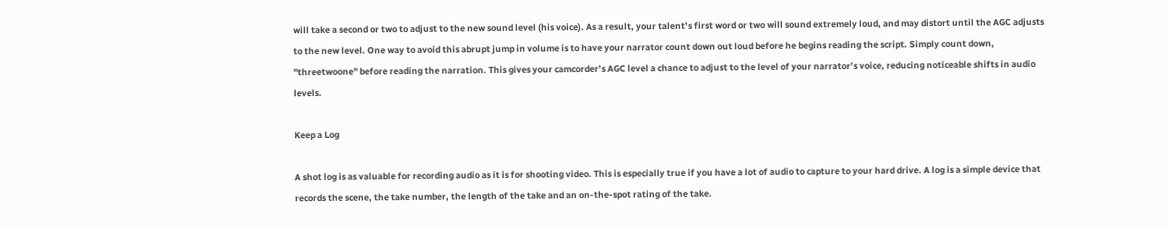will take a second or two to adjust to the new sound level (his voice). As a result, your talent’s first word or two will sound extremely loud, and may distort until the AGC adjusts to the new level. One way to avoid this abrupt jump in volume is to have your narrator count down out loud before he begins reading the script. Simply count down, "threetwoone" before reading the narration. This gives your camcorder’s AGC level a chance to adjust to the level of your narrator’s voice, reducing noticeable shifts in audio levels.

Keep a Log

A shot log is as valuable for recording audio as it is for shooting video. This is especially true if you have a lot of audio to capture to your hard drive. A log is a simple device that records the scene, the take number, the length of the take and an on-the-spot rating of the take.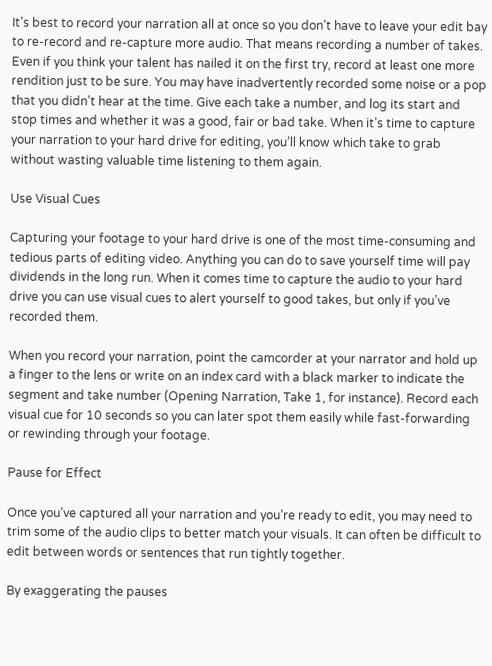It’s best to record your narration all at once so you don’t have to leave your edit bay to re-record and re-capture more audio. That means recording a number of takes. Even if you think your talent has nailed it on the first try, record at least one more rendition just to be sure. You may have inadvertently recorded some noise or a pop that you didn’t hear at the time. Give each take a number, and log its start and stop times and whether it was a good, fair or bad take. When it’s time to capture your narration to your hard drive for editing, you’ll know which take to grab without wasting valuable time listening to them again.

Use Visual Cues

Capturing your footage to your hard drive is one of the most time-consuming and tedious parts of editing video. Anything you can do to save yourself time will pay dividends in the long run. When it comes time to capture the audio to your hard drive you can use visual cues to alert yourself to good takes, but only if you’ve recorded them.

When you record your narration, point the camcorder at your narrator and hold up a finger to the lens or write on an index card with a black marker to indicate the segment and take number (Opening Narration, Take 1, for instance). Record each visual cue for 10 seconds so you can later spot them easily while fast-forwarding or rewinding through your footage.

Pause for Effect

Once you’ve captured all your narration and you’re ready to edit, you may need to trim some of the audio clips to better match your visuals. It can often be difficult to edit between words or sentences that run tightly together.

By exaggerating the pauses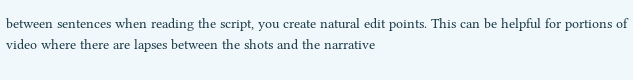between sentences when reading the script, you create natural edit points. This can be helpful for portions of video where there are lapses between the shots and the narrative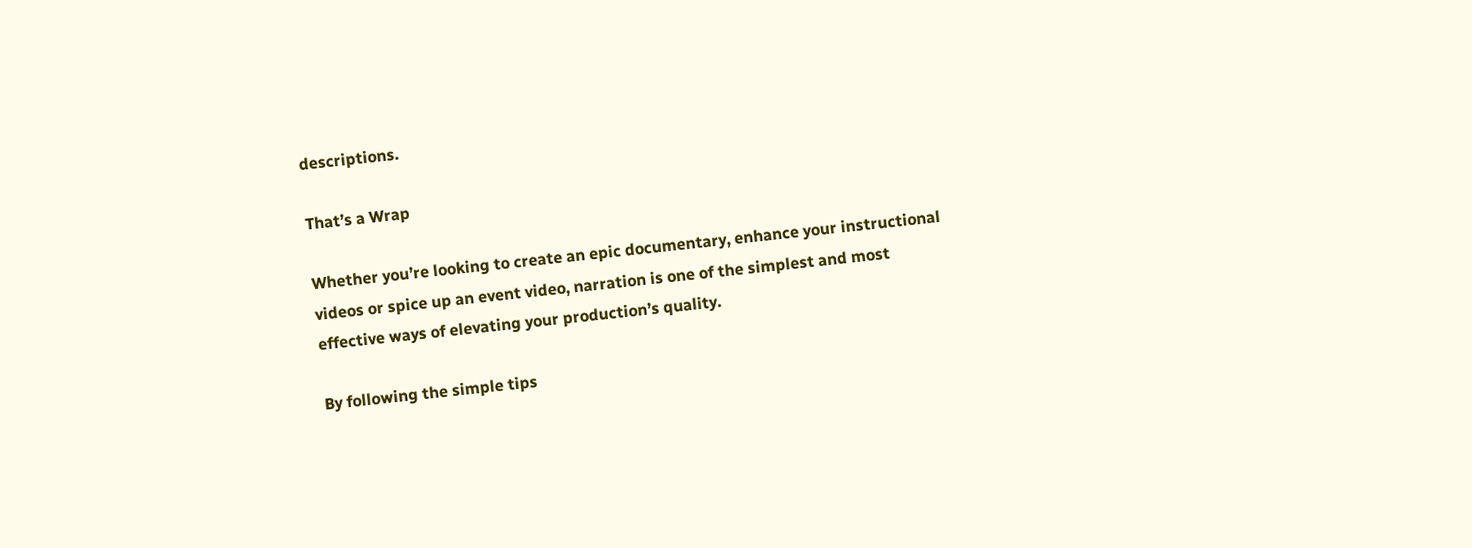descriptions.

That’s a Wrap

Whether you’re looking to create an epic documentary, enhance your instructional videos or spice up an event video, narration is one of the simplest and most effective ways of elevating your production’s quality.

By following the simple tips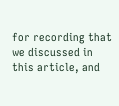for recording that we discussed in this article, and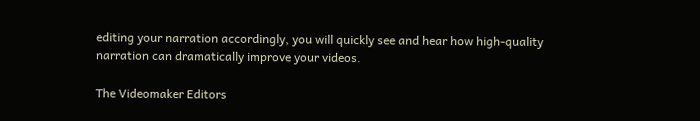editing your narration accordingly, you will quickly see and hear how high-quality narration can dramatically improve your videos.

The Videomaker Editors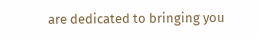are dedicated to bringing you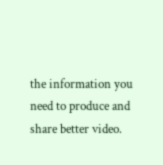the information you need to produce and share better video.